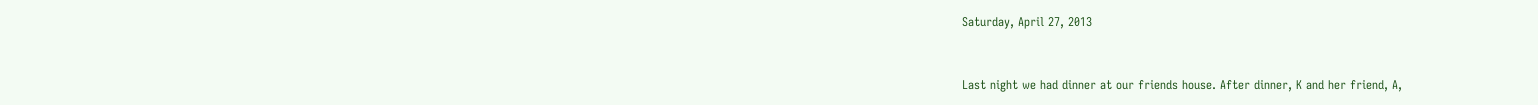Saturday, April 27, 2013


Last night we had dinner at our friends house. After dinner, K and her friend, A,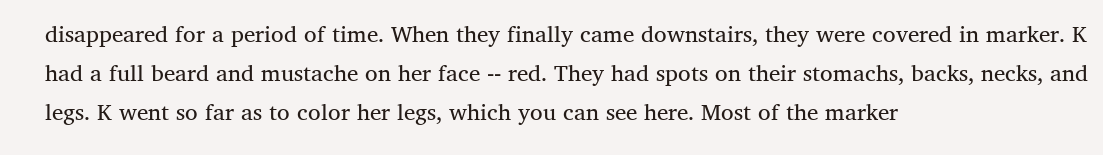disappeared for a period of time. When they finally came downstairs, they were covered in marker. K had a full beard and mustache on her face -- red. They had spots on their stomachs, backs, necks, and legs. K went so far as to color her legs, which you can see here. Most of the marker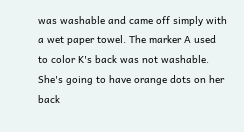was washable and came off simply with a wet paper towel. The marker A used to color K's back was not washable. She's going to have orange dots on her back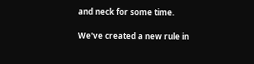and neck for some time.

We've created a new rule in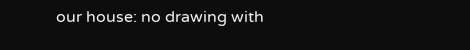our house: no drawing with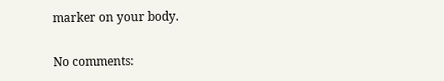marker on your body.

No comments: